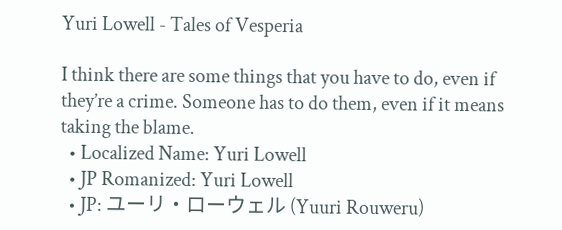Yuri Lowell - Tales of Vesperia

I think there are some things that you have to do, even if they’re a crime. Someone has to do them, even if it means taking the blame.
  • Localized Name: Yuri Lowell
  • JP Romanized: Yuri Lowell
  • JP: ユーリ・ローウェル (Yuuri Rouweru)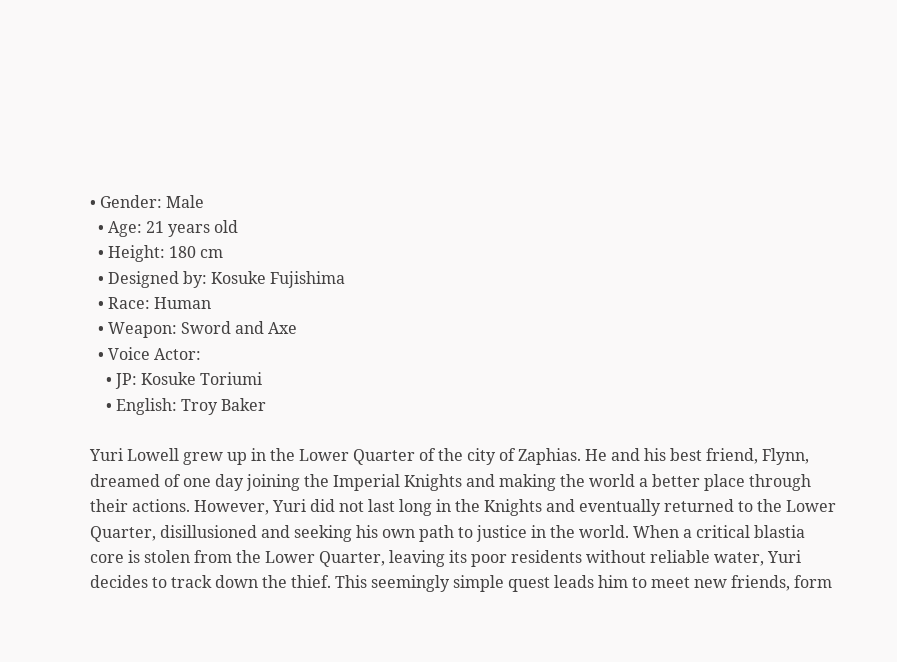• Gender: Male
  • Age: 21 years old
  • Height: 180 cm
  • Designed by: Kosuke Fujishima
  • Race: Human
  • Weapon: Sword and Axe
  • Voice Actor:
    • JP: Kosuke Toriumi
    • English: Troy Baker

Yuri Lowell grew up in the Lower Quarter of the city of Zaphias. He and his best friend, Flynn, dreamed of one day joining the Imperial Knights and making the world a better place through their actions. However, Yuri did not last long in the Knights and eventually returned to the Lower Quarter, disillusioned and seeking his own path to justice in the world. When a critical blastia core is stolen from the Lower Quarter, leaving its poor residents without reliable water, Yuri decides to track down the thief. This seemingly simple quest leads him to meet new friends, form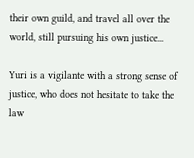their own guild, and travel all over the world, still pursuing his own justice...

Yuri is a vigilante with a strong sense of justice, who does not hesitate to take the law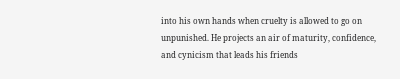into his own hands when cruelty is allowed to go on unpunished. He projects an air of maturity, confidence, and cynicism that leads his friends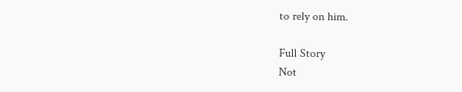to rely on him.

Full Story
Not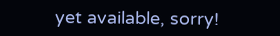yet available, sorry!